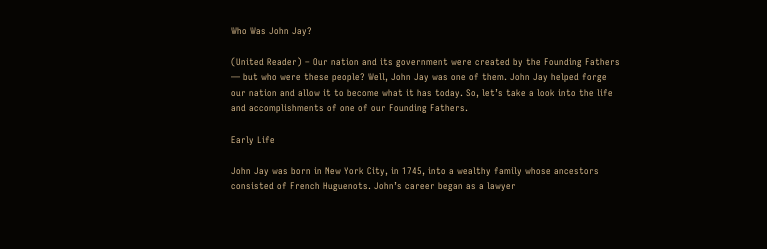Who Was John Jay?

(United Reader) – Our nation and its government were created by the Founding Fathers — but who were these people? Well, John Jay was one of them. John Jay helped forge our nation and allow it to become what it has today. So, let’s take a look into the life and accomplishments of one of our Founding Fathers.

Early Life

John Jay was born in New York City, in 1745, into a wealthy family whose ancestors consisted of French Huguenots. John’s career began as a lawyer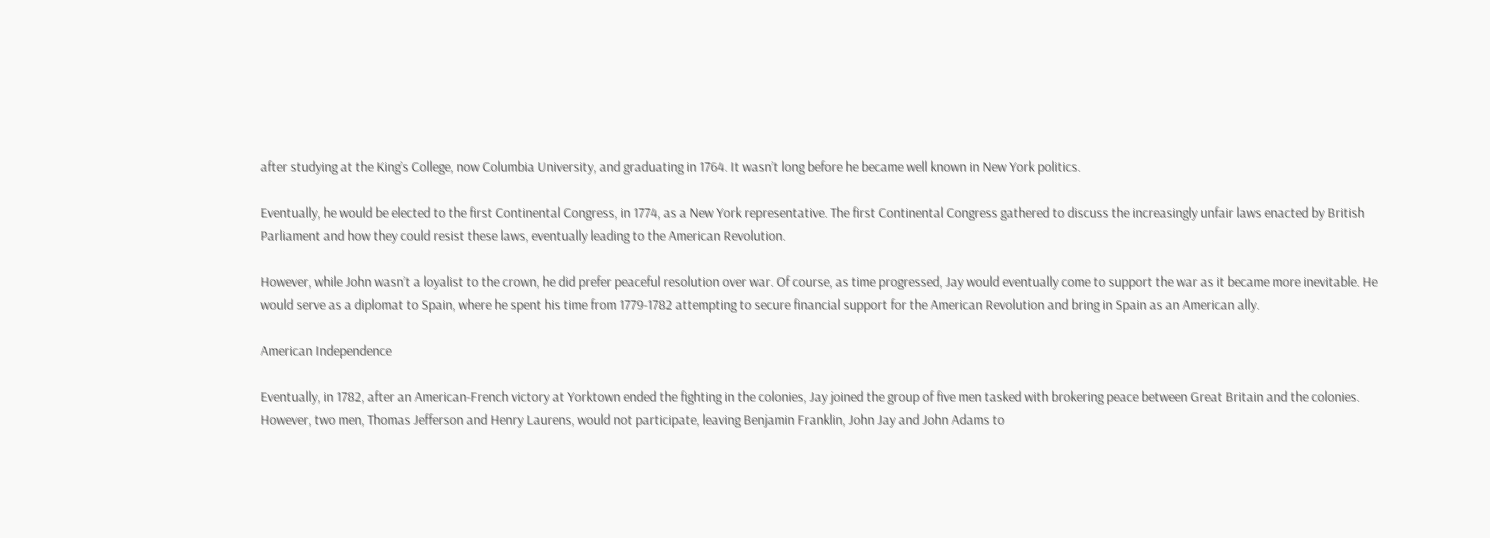after studying at the King’s College, now Columbia University, and graduating in 1764. It wasn’t long before he became well known in New York politics.

Eventually, he would be elected to the first Continental Congress, in 1774, as a New York representative. The first Continental Congress gathered to discuss the increasingly unfair laws enacted by British Parliament and how they could resist these laws, eventually leading to the American Revolution.

However, while John wasn’t a loyalist to the crown, he did prefer peaceful resolution over war. Of course, as time progressed, Jay would eventually come to support the war as it became more inevitable. He would serve as a diplomat to Spain, where he spent his time from 1779-1782 attempting to secure financial support for the American Revolution and bring in Spain as an American ally.

American Independence

Eventually, in 1782, after an American-French victory at Yorktown ended the fighting in the colonies, Jay joined the group of five men tasked with brokering peace between Great Britain and the colonies. However, two men, Thomas Jefferson and Henry Laurens, would not participate, leaving Benjamin Franklin, John Jay and John Adams to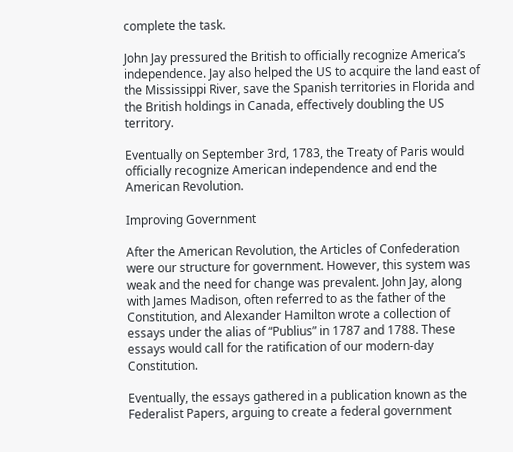complete the task.

John Jay pressured the British to officially recognize America’s independence. Jay also helped the US to acquire the land east of the Mississippi River, save the Spanish territories in Florida and the British holdings in Canada, effectively doubling the US territory.

Eventually on September 3rd, 1783, the Treaty of Paris would officially recognize American independence and end the American Revolution.

Improving Government

After the American Revolution, the Articles of Confederation were our structure for government. However, this system was weak and the need for change was prevalent. John Jay, along with James Madison, often referred to as the father of the Constitution, and Alexander Hamilton wrote a collection of essays under the alias of “Publius” in 1787 and 1788. These essays would call for the ratification of our modern-day Constitution.

Eventually, the essays gathered in a publication known as the Federalist Papers, arguing to create a federal government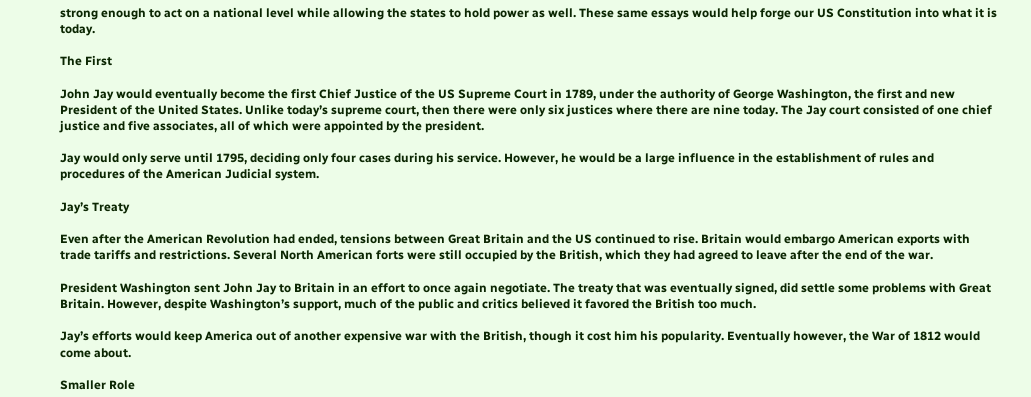strong enough to act on a national level while allowing the states to hold power as well. These same essays would help forge our US Constitution into what it is today.

The First

John Jay would eventually become the first Chief Justice of the US Supreme Court in 1789, under the authority of George Washington, the first and new President of the United States. Unlike today’s supreme court, then there were only six justices where there are nine today. The Jay court consisted of one chief justice and five associates, all of which were appointed by the president.

Jay would only serve until 1795, deciding only four cases during his service. However, he would be a large influence in the establishment of rules and procedures of the American Judicial system.

Jay’s Treaty

Even after the American Revolution had ended, tensions between Great Britain and the US continued to rise. Britain would embargo American exports with trade tariffs and restrictions. Several North American forts were still occupied by the British, which they had agreed to leave after the end of the war.

President Washington sent John Jay to Britain in an effort to once again negotiate. The treaty that was eventually signed, did settle some problems with Great Britain. However, despite Washington’s support, much of the public and critics believed it favored the British too much.

Jay’s efforts would keep America out of another expensive war with the British, though it cost him his popularity. Eventually however, the War of 1812 would come about.

Smaller Role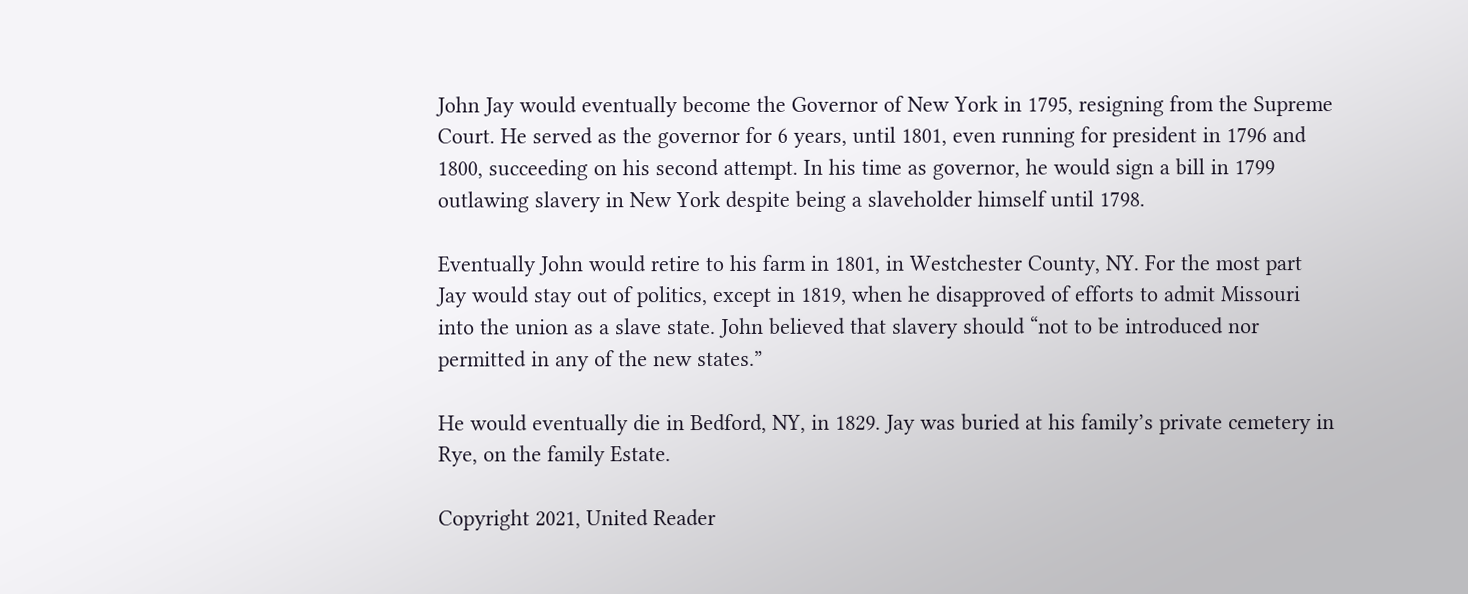John Jay would eventually become the Governor of New York in 1795, resigning from the Supreme Court. He served as the governor for 6 years, until 1801, even running for president in 1796 and 1800, succeeding on his second attempt. In his time as governor, he would sign a bill in 1799 outlawing slavery in New York despite being a slaveholder himself until 1798.

Eventually John would retire to his farm in 1801, in Westchester County, NY. For the most part Jay would stay out of politics, except in 1819, when he disapproved of efforts to admit Missouri into the union as a slave state. John believed that slavery should “not to be introduced nor permitted in any of the new states.”

He would eventually die in Bedford, NY, in 1829. Jay was buried at his family’s private cemetery in Rye, on the family Estate.

Copyright 2021, United Reader